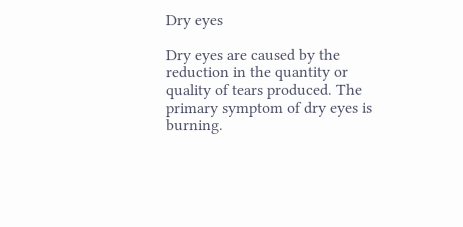Dry eyes

Dry eyes are caused by the reduction in the quantity or quality of tears produced. The primary symptom of dry eyes is burning.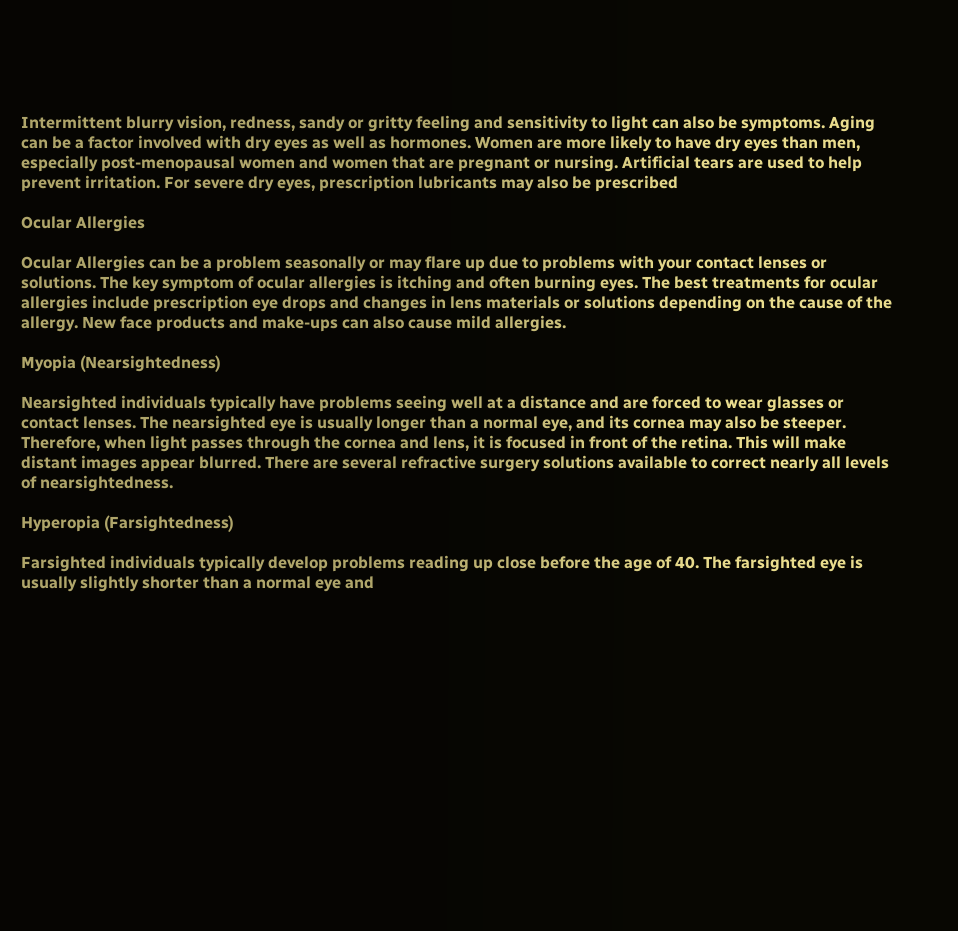Intermittent blurry vision, redness, sandy or gritty feeling and sensitivity to light can also be symptoms. Aging can be a factor involved with dry eyes as well as hormones. Women are more likely to have dry eyes than men, especially post-menopausal women and women that are pregnant or nursing. Artificial tears are used to help prevent irritation. For severe dry eyes, prescription lubricants may also be prescribed

Ocular Allergies

Ocular Allergies can be a problem seasonally or may flare up due to problems with your contact lenses or solutions. The key symptom of ocular allergies is itching and often burning eyes. The best treatments for ocular allergies include prescription eye drops and changes in lens materials or solutions depending on the cause of the allergy. New face products and make-ups can also cause mild allergies.

Myopia (Nearsightedness)

Nearsighted individuals typically have problems seeing well at a distance and are forced to wear glasses or contact lenses. The nearsighted eye is usually longer than a normal eye, and its cornea may also be steeper. Therefore, when light passes through the cornea and lens, it is focused in front of the retina. This will make distant images appear blurred. There are several refractive surgery solutions available to correct nearly all levels of nearsightedness.

Hyperopia (Farsightedness)

Farsighted individuals typically develop problems reading up close before the age of 40. The farsighted eye is usually slightly shorter than a normal eye and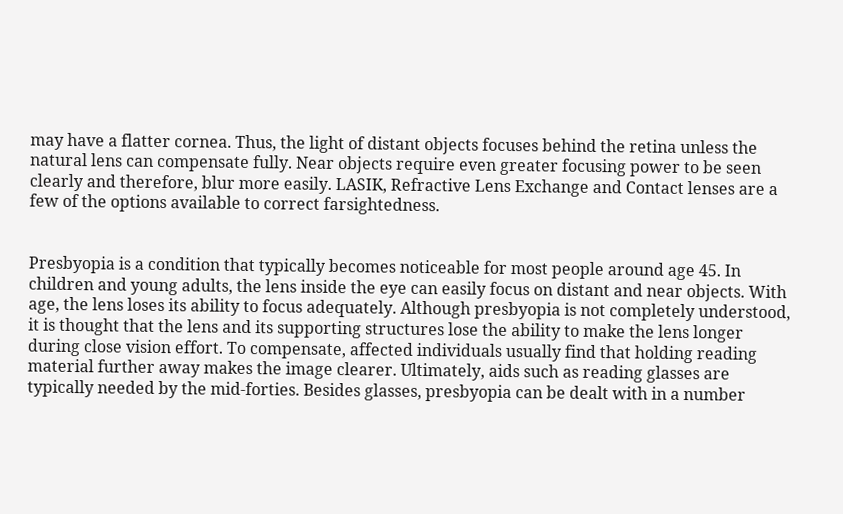may have a flatter cornea. Thus, the light of distant objects focuses behind the retina unless the natural lens can compensate fully. Near objects require even greater focusing power to be seen clearly and therefore, blur more easily. LASIK, Refractive Lens Exchange and Contact lenses are a few of the options available to correct farsightedness.


Presbyopia is a condition that typically becomes noticeable for most people around age 45. In children and young adults, the lens inside the eye can easily focus on distant and near objects. With age, the lens loses its ability to focus adequately. Although presbyopia is not completely understood, it is thought that the lens and its supporting structures lose the ability to make the lens longer during close vision effort. To compensate, affected individuals usually find that holding reading material further away makes the image clearer. Ultimately, aids such as reading glasses are typically needed by the mid-forties. Besides glasses, presbyopia can be dealt with in a number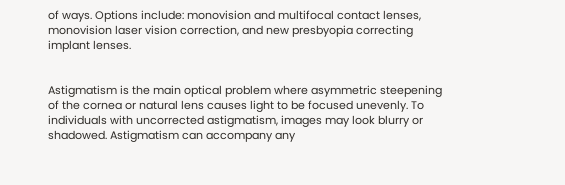of ways. Options include: monovision and multifocal contact lenses, monovision laser vision correction, and new presbyopia correcting implant lenses.


Astigmatism is the main optical problem where asymmetric steepening of the cornea or natural lens causes light to be focused unevenly. To individuals with uncorrected astigmatism, images may look blurry or shadowed. Astigmatism can accompany any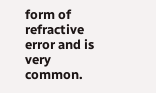form of refractive error and is very common.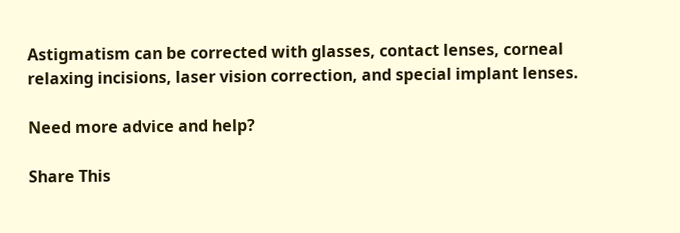Astigmatism can be corrected with glasses, contact lenses, corneal relaxing incisions, laser vision correction, and special implant lenses.

Need more advice and help?

Share This